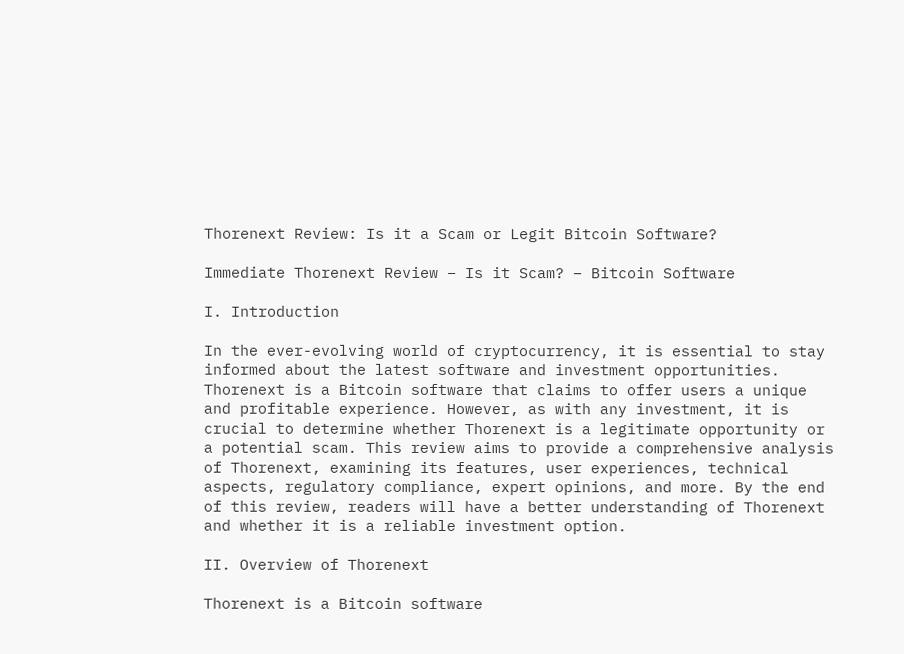Thorenext Review: Is it a Scam or Legit Bitcoin Software?

Immediate Thorenext Review – Is it Scam? – Bitcoin Software

I. Introduction

In the ever-evolving world of cryptocurrency, it is essential to stay informed about the latest software and investment opportunities. Thorenext is a Bitcoin software that claims to offer users a unique and profitable experience. However, as with any investment, it is crucial to determine whether Thorenext is a legitimate opportunity or a potential scam. This review aims to provide a comprehensive analysis of Thorenext, examining its features, user experiences, technical aspects, regulatory compliance, expert opinions, and more. By the end of this review, readers will have a better understanding of Thorenext and whether it is a reliable investment option.

II. Overview of Thorenext

Thorenext is a Bitcoin software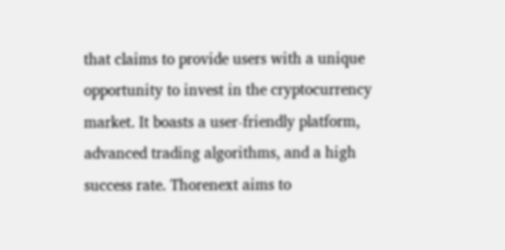that claims to provide users with a unique opportunity to invest in the cryptocurrency market. It boasts a user-friendly platform, advanced trading algorithms, and a high success rate. Thorenext aims to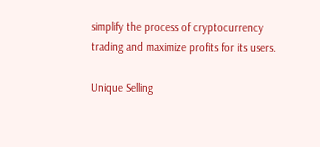simplify the process of cryptocurrency trading and maximize profits for its users.

Unique Selling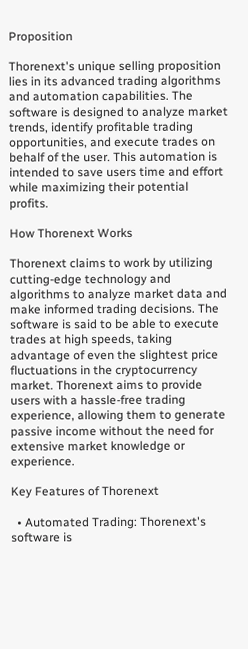Proposition

Thorenext's unique selling proposition lies in its advanced trading algorithms and automation capabilities. The software is designed to analyze market trends, identify profitable trading opportunities, and execute trades on behalf of the user. This automation is intended to save users time and effort while maximizing their potential profits.

How Thorenext Works

Thorenext claims to work by utilizing cutting-edge technology and algorithms to analyze market data and make informed trading decisions. The software is said to be able to execute trades at high speeds, taking advantage of even the slightest price fluctuations in the cryptocurrency market. Thorenext aims to provide users with a hassle-free trading experience, allowing them to generate passive income without the need for extensive market knowledge or experience.

Key Features of Thorenext

  • Automated Trading: Thorenext's software is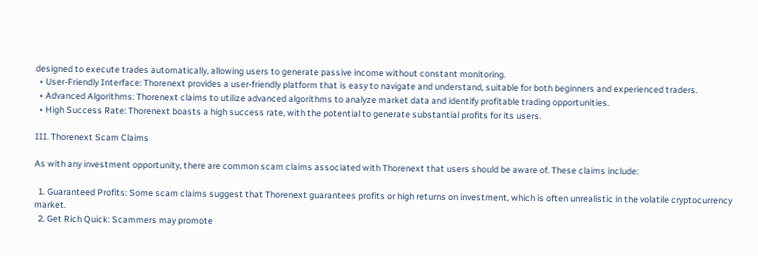designed to execute trades automatically, allowing users to generate passive income without constant monitoring.
  • User-Friendly Interface: Thorenext provides a user-friendly platform that is easy to navigate and understand, suitable for both beginners and experienced traders.
  • Advanced Algorithms: Thorenext claims to utilize advanced algorithms to analyze market data and identify profitable trading opportunities.
  • High Success Rate: Thorenext boasts a high success rate, with the potential to generate substantial profits for its users.

III. Thorenext Scam Claims

As with any investment opportunity, there are common scam claims associated with Thorenext that users should be aware of. These claims include:

  1. Guaranteed Profits: Some scam claims suggest that Thorenext guarantees profits or high returns on investment, which is often unrealistic in the volatile cryptocurrency market.
  2. Get Rich Quick: Scammers may promote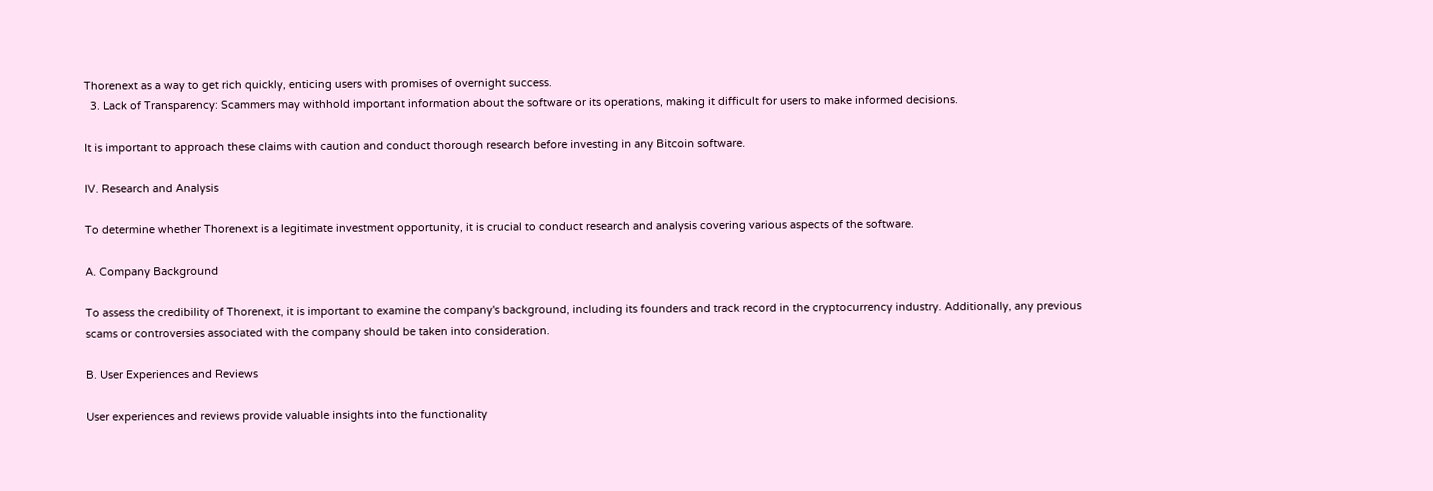Thorenext as a way to get rich quickly, enticing users with promises of overnight success.
  3. Lack of Transparency: Scammers may withhold important information about the software or its operations, making it difficult for users to make informed decisions.

It is important to approach these claims with caution and conduct thorough research before investing in any Bitcoin software.

IV. Research and Analysis

To determine whether Thorenext is a legitimate investment opportunity, it is crucial to conduct research and analysis covering various aspects of the software.

A. Company Background

To assess the credibility of Thorenext, it is important to examine the company's background, including its founders and track record in the cryptocurrency industry. Additionally, any previous scams or controversies associated with the company should be taken into consideration.

B. User Experiences and Reviews

User experiences and reviews provide valuable insights into the functionality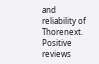and reliability of Thorenext. Positive reviews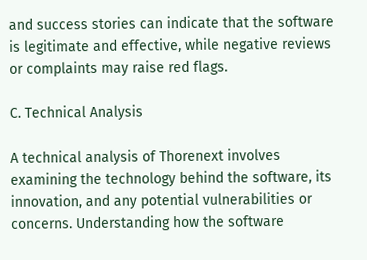and success stories can indicate that the software is legitimate and effective, while negative reviews or complaints may raise red flags.

C. Technical Analysis

A technical analysis of Thorenext involves examining the technology behind the software, its innovation, and any potential vulnerabilities or concerns. Understanding how the software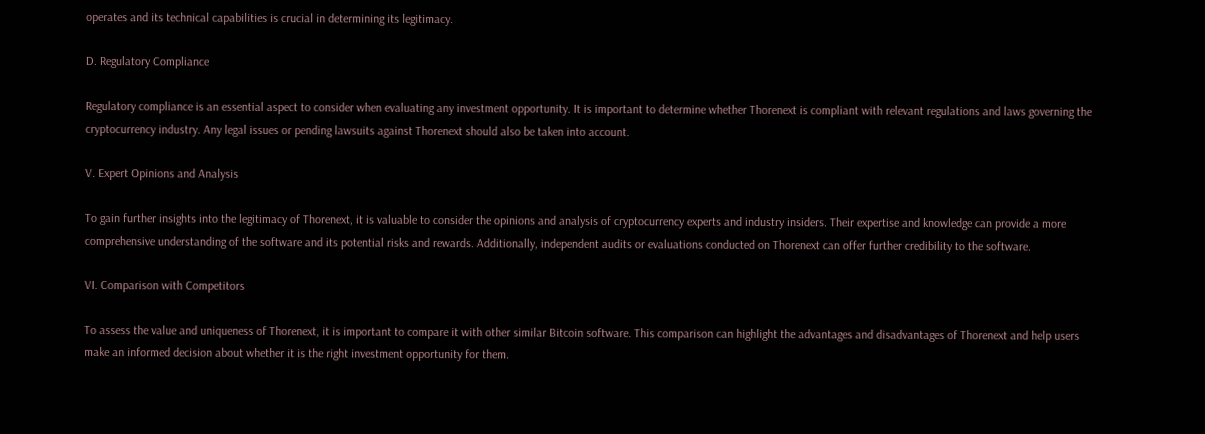operates and its technical capabilities is crucial in determining its legitimacy.

D. Regulatory Compliance

Regulatory compliance is an essential aspect to consider when evaluating any investment opportunity. It is important to determine whether Thorenext is compliant with relevant regulations and laws governing the cryptocurrency industry. Any legal issues or pending lawsuits against Thorenext should also be taken into account.

V. Expert Opinions and Analysis

To gain further insights into the legitimacy of Thorenext, it is valuable to consider the opinions and analysis of cryptocurrency experts and industry insiders. Their expertise and knowledge can provide a more comprehensive understanding of the software and its potential risks and rewards. Additionally, independent audits or evaluations conducted on Thorenext can offer further credibility to the software.

VI. Comparison with Competitors

To assess the value and uniqueness of Thorenext, it is important to compare it with other similar Bitcoin software. This comparison can highlight the advantages and disadvantages of Thorenext and help users make an informed decision about whether it is the right investment opportunity for them.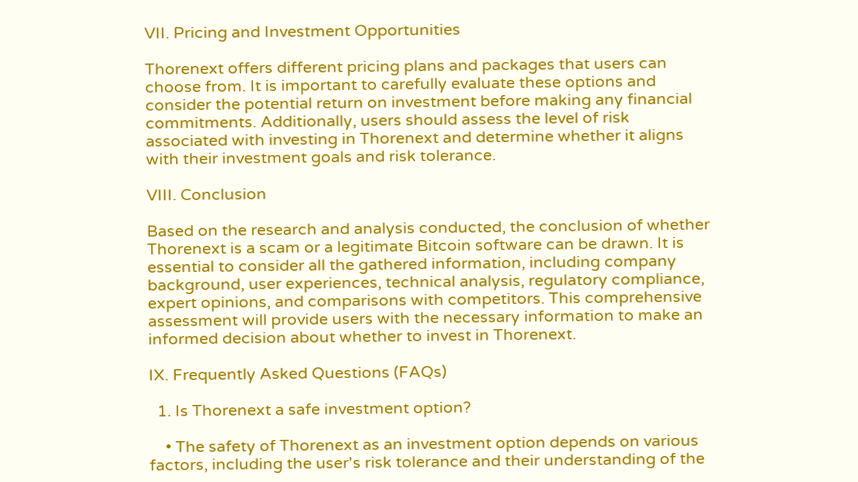VII. Pricing and Investment Opportunities

Thorenext offers different pricing plans and packages that users can choose from. It is important to carefully evaluate these options and consider the potential return on investment before making any financial commitments. Additionally, users should assess the level of risk associated with investing in Thorenext and determine whether it aligns with their investment goals and risk tolerance.

VIII. Conclusion

Based on the research and analysis conducted, the conclusion of whether Thorenext is a scam or a legitimate Bitcoin software can be drawn. It is essential to consider all the gathered information, including company background, user experiences, technical analysis, regulatory compliance, expert opinions, and comparisons with competitors. This comprehensive assessment will provide users with the necessary information to make an informed decision about whether to invest in Thorenext.

IX. Frequently Asked Questions (FAQs)

  1. Is Thorenext a safe investment option?

    • The safety of Thorenext as an investment option depends on various factors, including the user's risk tolerance and their understanding of the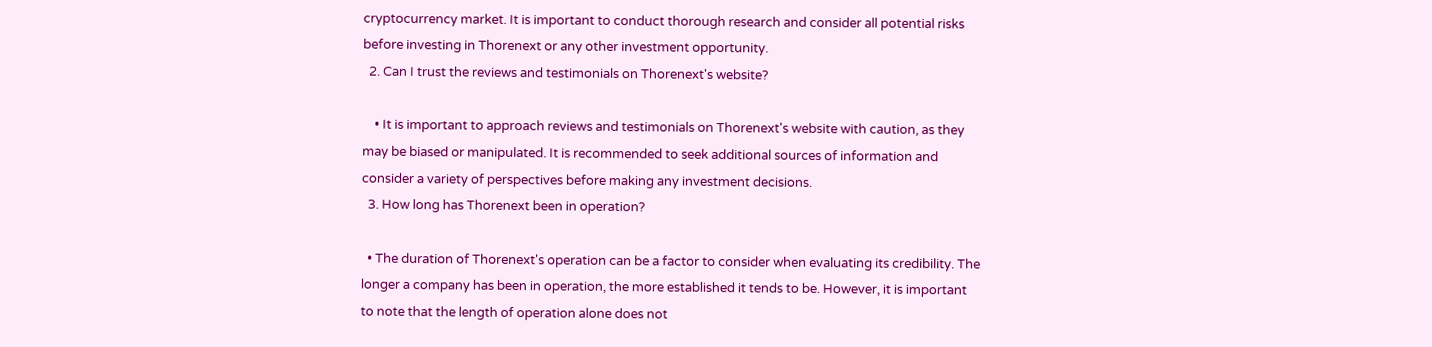cryptocurrency market. It is important to conduct thorough research and consider all potential risks before investing in Thorenext or any other investment opportunity.
  2. Can I trust the reviews and testimonials on Thorenext's website?

    • It is important to approach reviews and testimonials on Thorenext's website with caution, as they may be biased or manipulated. It is recommended to seek additional sources of information and consider a variety of perspectives before making any investment decisions.
  3. How long has Thorenext been in operation?

  • The duration of Thorenext's operation can be a factor to consider when evaluating its credibility. The longer a company has been in operation, the more established it tends to be. However, it is important to note that the length of operation alone does not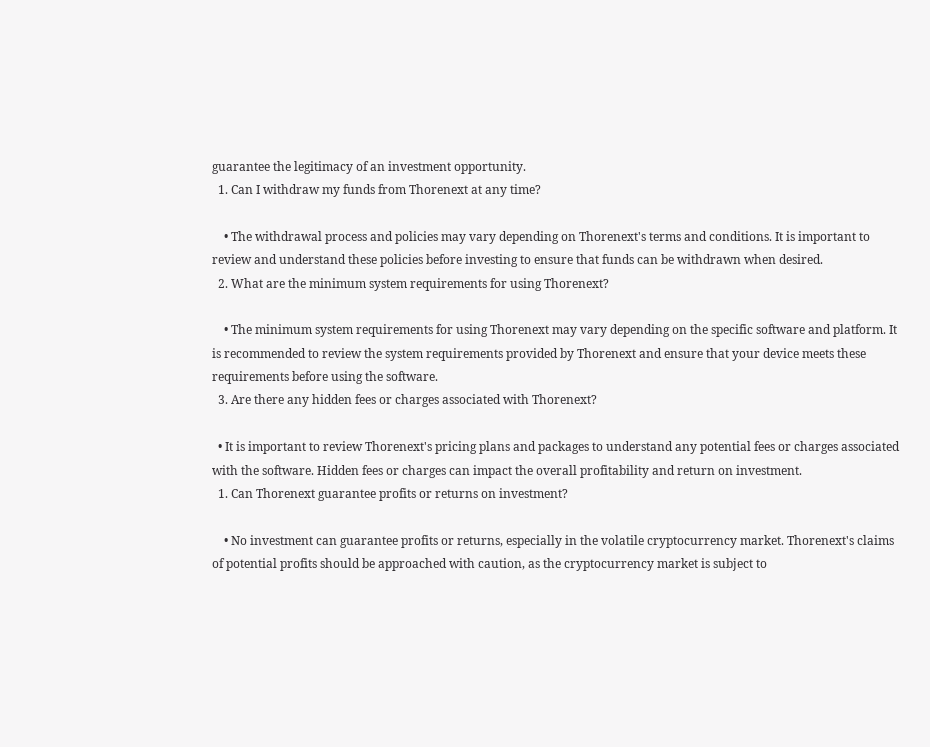guarantee the legitimacy of an investment opportunity.
  1. Can I withdraw my funds from Thorenext at any time?

    • The withdrawal process and policies may vary depending on Thorenext's terms and conditions. It is important to review and understand these policies before investing to ensure that funds can be withdrawn when desired.
  2. What are the minimum system requirements for using Thorenext?

    • The minimum system requirements for using Thorenext may vary depending on the specific software and platform. It is recommended to review the system requirements provided by Thorenext and ensure that your device meets these requirements before using the software.
  3. Are there any hidden fees or charges associated with Thorenext?

  • It is important to review Thorenext's pricing plans and packages to understand any potential fees or charges associated with the software. Hidden fees or charges can impact the overall profitability and return on investment.
  1. Can Thorenext guarantee profits or returns on investment?

    • No investment can guarantee profits or returns, especially in the volatile cryptocurrency market. Thorenext's claims of potential profits should be approached with caution, as the cryptocurrency market is subject to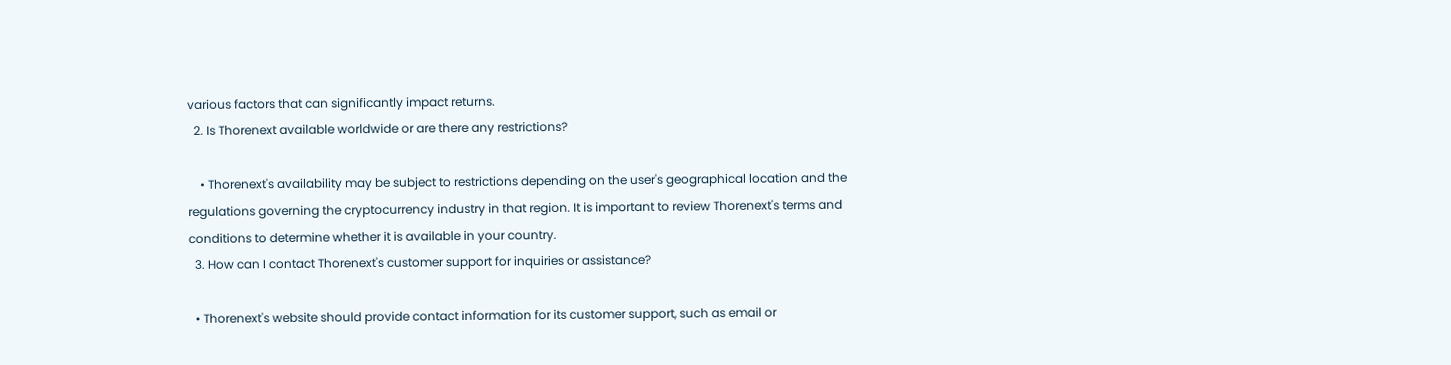various factors that can significantly impact returns.
  2. Is Thorenext available worldwide or are there any restrictions?

    • Thorenext's availability may be subject to restrictions depending on the user's geographical location and the regulations governing the cryptocurrency industry in that region. It is important to review Thorenext's terms and conditions to determine whether it is available in your country.
  3. How can I contact Thorenext's customer support for inquiries or assistance?

  • Thorenext's website should provide contact information for its customer support, such as email or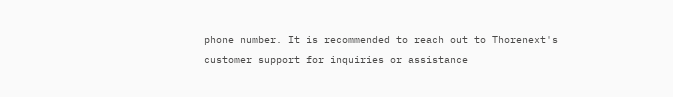phone number. It is recommended to reach out to Thorenext's customer support for inquiries or assistance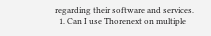regarding their software and services.
  1. Can I use Thorenext on multiple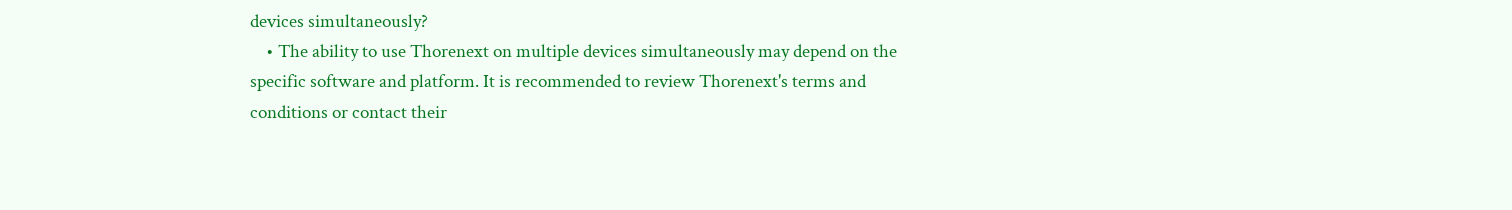devices simultaneously?
    • The ability to use Thorenext on multiple devices simultaneously may depend on the specific software and platform. It is recommended to review Thorenext's terms and conditions or contact their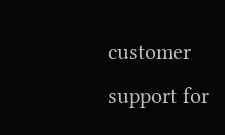customer support for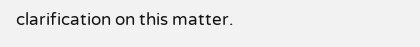clarification on this matter.